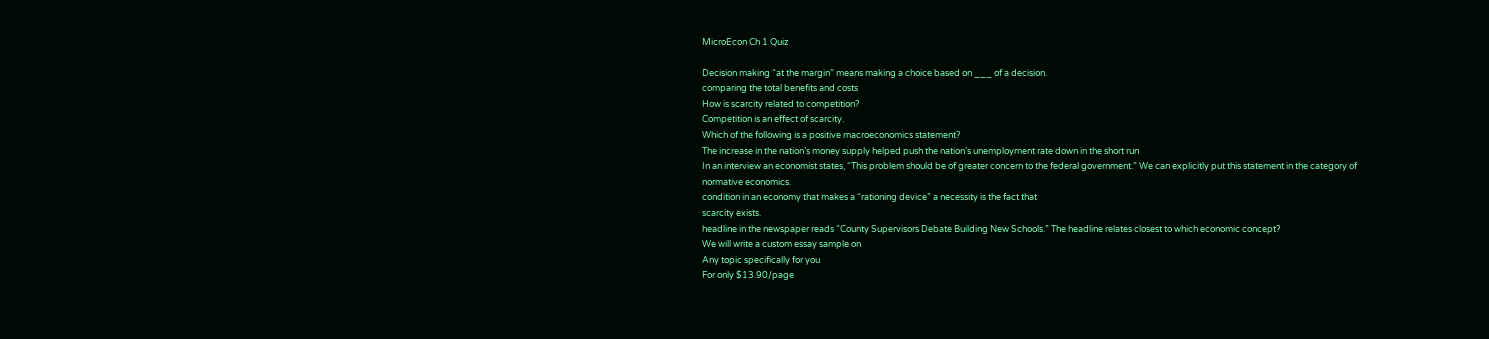MicroEcon Ch 1 Quiz

Decision making “at the margin” means making a choice based on ___ of a decision.
comparing the total benefits and costs
How is scarcity related to competition?
Competition is an effect of scarcity.
Which of the following is a positive macroeconomics statement?
The increase in the nation’s money supply helped push the nation’s unemployment rate down in the short run
In an interview an economist states, “This problem should be of greater concern to the federal government.” We can explicitly put this statement in the category of
normative economics.
condition in an economy that makes a “rationing device” a necessity is the fact that
scarcity exists.
headline in the newspaper reads “County Supervisors Debate Building New Schools.” The headline relates closest to which economic concept?
We will write a custom essay sample on
Any topic specifically for you
For only $13.90/page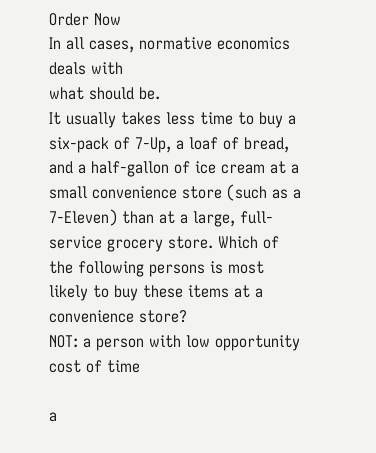Order Now
In all cases, normative economics deals with
what should be.
It usually takes less time to buy a six-pack of 7-Up, a loaf of bread, and a half-gallon of ice cream at a small convenience store (such as a 7-Eleven) than at a large, full-service grocery store. Which of the following persons is most likely to buy these items at a convenience store?
NOT: a person with low opportunity cost of time

a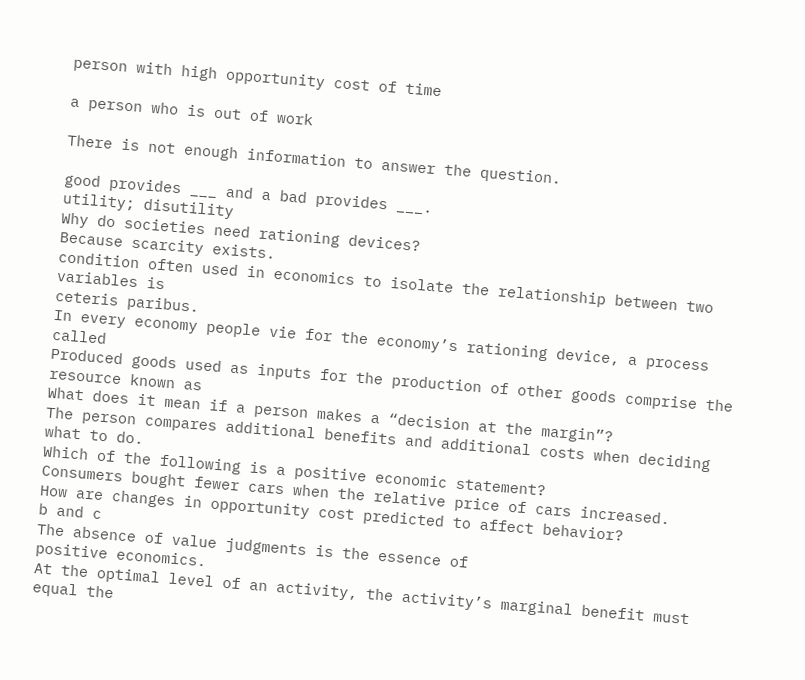person with high opportunity cost of time

a person who is out of work

There is not enough information to answer the question.

good provides ___ and a bad provides ___.
utility; disutility
Why do societies need rationing devices?
Because scarcity exists.
condition often used in economics to isolate the relationship between two variables is
ceteris paribus.
In every economy people vie for the economy’s rationing device, a process called
Produced goods used as inputs for the production of other goods comprise the resource known as
What does it mean if a person makes a “decision at the margin”?
The person compares additional benefits and additional costs when deciding what to do.
Which of the following is a positive economic statement?
Consumers bought fewer cars when the relative price of cars increased.
How are changes in opportunity cost predicted to affect behavior?
b and c
The absence of value judgments is the essence of
positive economics.
At the optimal level of an activity, the activity’s marginal benefit must
equal the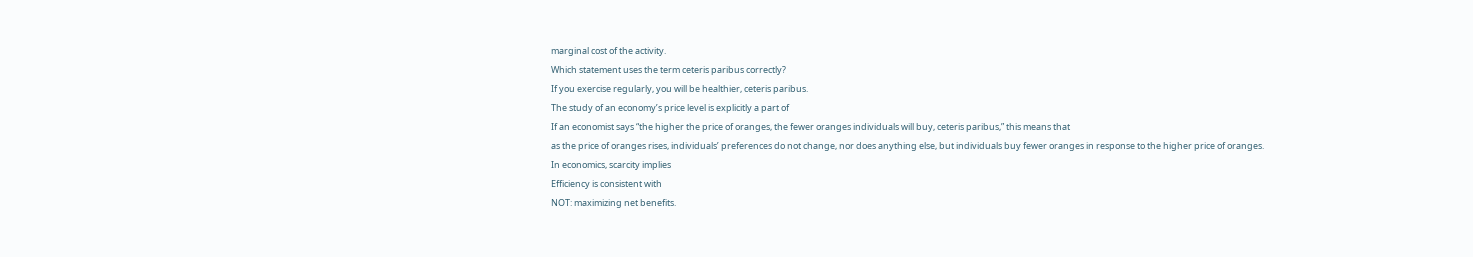marginal cost of the activity.
Which statement uses the term ceteris paribus correctly?
If you exercise regularly, you will be healthier, ceteris paribus.
The study of an economy’s price level is explicitly a part of
If an economist says “the higher the price of oranges, the fewer oranges individuals will buy, ceteris paribus,” this means that
as the price of oranges rises, individuals’ preferences do not change, nor does anything else, but individuals buy fewer oranges in response to the higher price of oranges.
In economics, scarcity implies
Efficiency is consistent with
NOT: maximizing net benefits.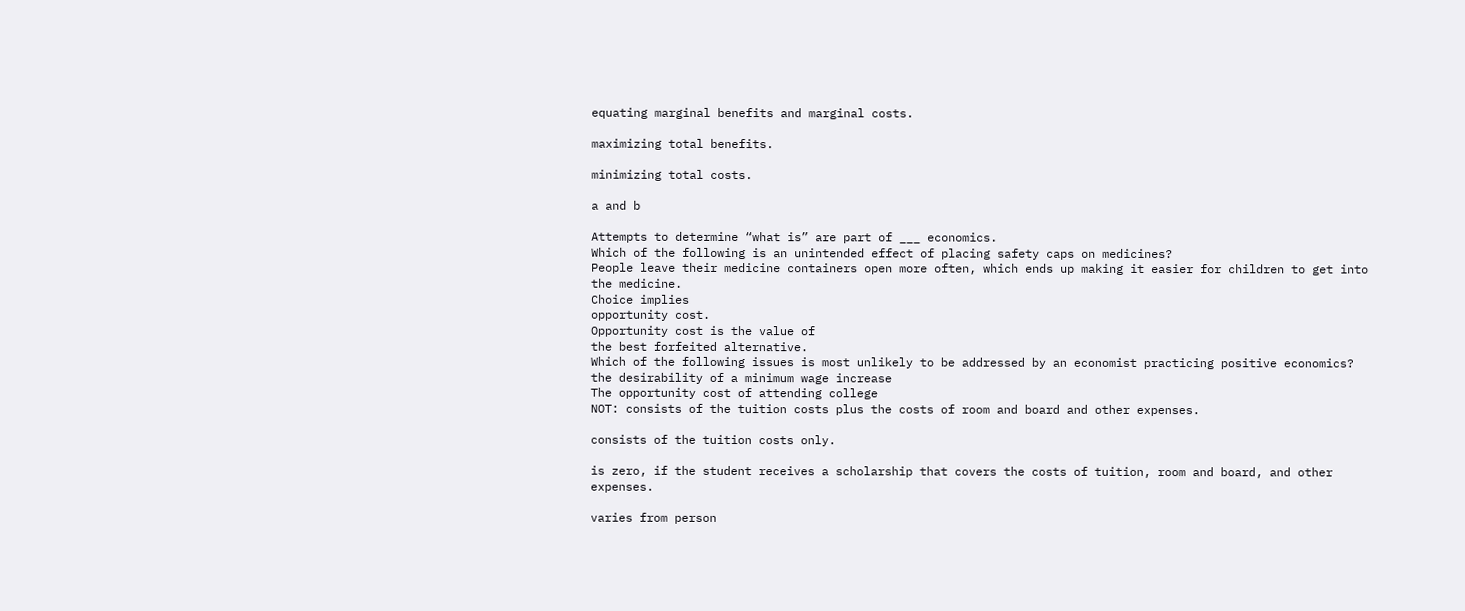equating marginal benefits and marginal costs.

maximizing total benefits.

minimizing total costs.

a and b

Attempts to determine “what is” are part of ___ economics.
Which of the following is an unintended effect of placing safety caps on medicines?
People leave their medicine containers open more often, which ends up making it easier for children to get into the medicine.
Choice implies
opportunity cost.
Opportunity cost is the value of
the best forfeited alternative.
Which of the following issues is most unlikely to be addressed by an economist practicing positive economics?
the desirability of a minimum wage increase
The opportunity cost of attending college
NOT: consists of the tuition costs plus the costs of room and board and other expenses.

consists of the tuition costs only.

is zero, if the student receives a scholarship that covers the costs of tuition, room and board, and other expenses.

varies from person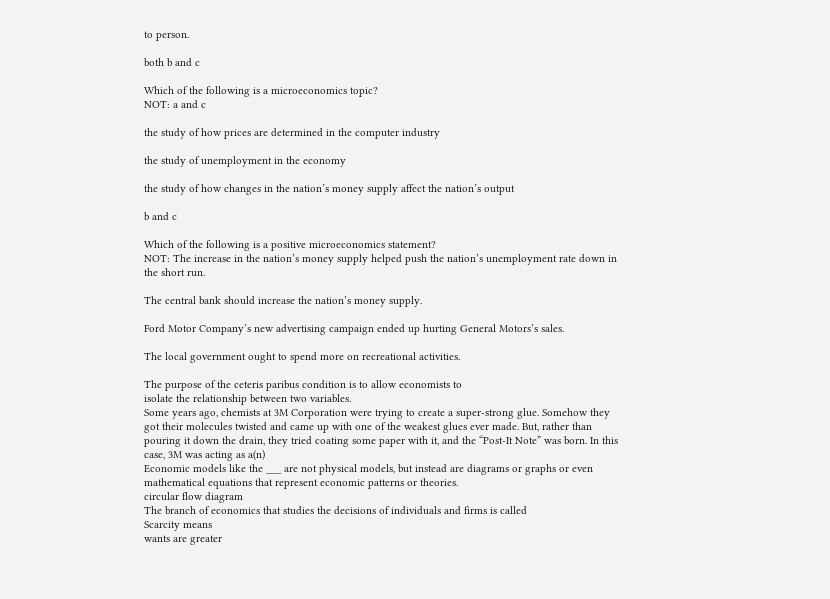to person.

both b and c

Which of the following is a microeconomics topic?
NOT: a and c

the study of how prices are determined in the computer industry

the study of unemployment in the economy

the study of how changes in the nation’s money supply affect the nation’s output

b and c

Which of the following is a positive microeconomics statement?
NOT: The increase in the nation’s money supply helped push the nation’s unemployment rate down in the short run.

The central bank should increase the nation’s money supply.

Ford Motor Company’s new advertising campaign ended up hurting General Motors’s sales.

The local government ought to spend more on recreational activities.

The purpose of the ceteris paribus condition is to allow economists to
isolate the relationship between two variables.
Some years ago, chemists at 3M Corporation were trying to create a super-strong glue. Somehow they got their molecules twisted and came up with one of the weakest glues ever made. But, rather than pouring it down the drain, they tried coating some paper with it, and the “Post-It Note” was born. In this case, 3M was acting as a(n)
Economic models like the ___ are not physical models, but instead are diagrams or graphs or even mathematical equations that represent economic patterns or theories.
circular flow diagram
The branch of economics that studies the decisions of individuals and firms is called
Scarcity means
wants are greater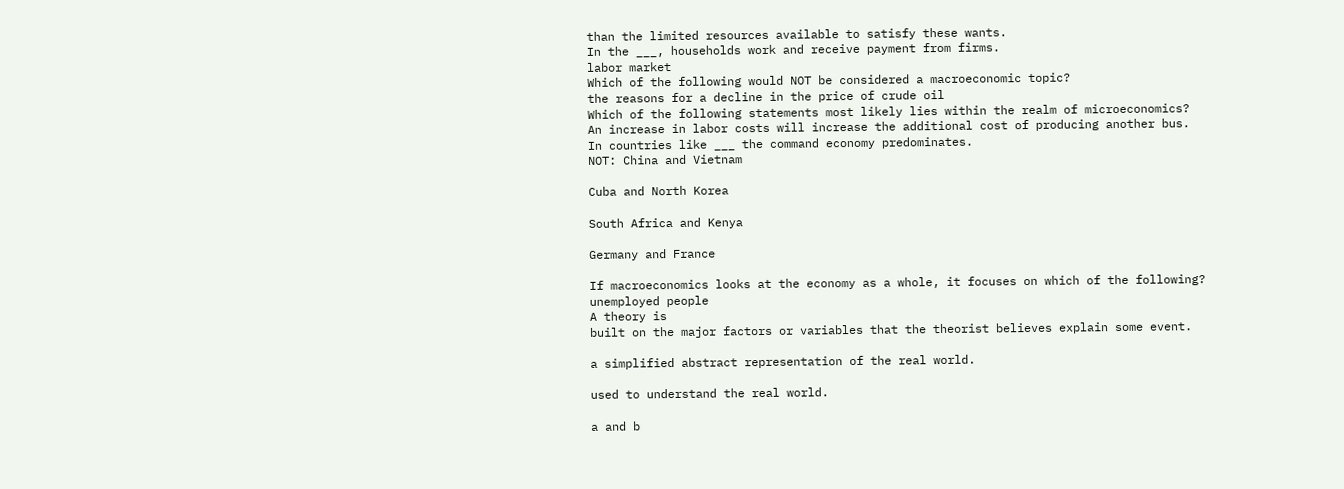than the limited resources available to satisfy these wants.
In the ___, households work and receive payment from firms.
labor market
Which of the following would NOT be considered a macroeconomic topic?
the reasons for a decline in the price of crude oil
Which of the following statements most likely lies within the realm of microeconomics?
An increase in labor costs will increase the additional cost of producing another bus.
In countries like ___ the command economy predominates.
NOT: China and Vietnam

Cuba and North Korea

South Africa and Kenya

Germany and France

If macroeconomics looks at the economy as a whole, it focuses on which of the following?
unemployed people
A theory is
built on the major factors or variables that the theorist believes explain some event.

a simplified abstract representation of the real world.

used to understand the real world.

a and b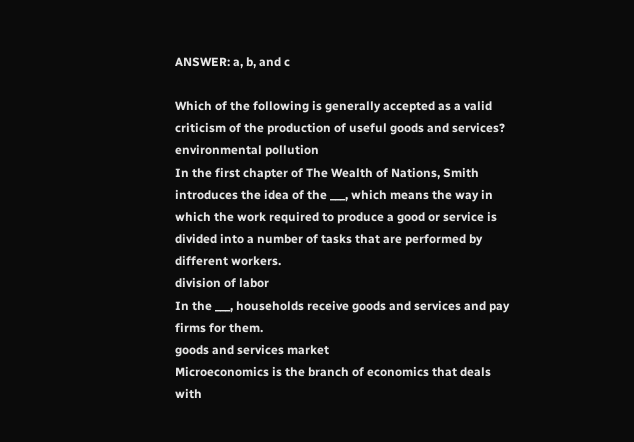ANSWER: a, b, and c

Which of the following is generally accepted as a valid criticism of the production of useful goods and services?
environmental pollution
In the first chapter of The Wealth of Nations, Smith introduces the idea of the ___, which means the way in which the work required to produce a good or service is divided into a number of tasks that are performed by different workers.
division of labor
In the ___, households receive goods and services and pay firms for them.
goods and services market
Microeconomics is the branch of economics that deals with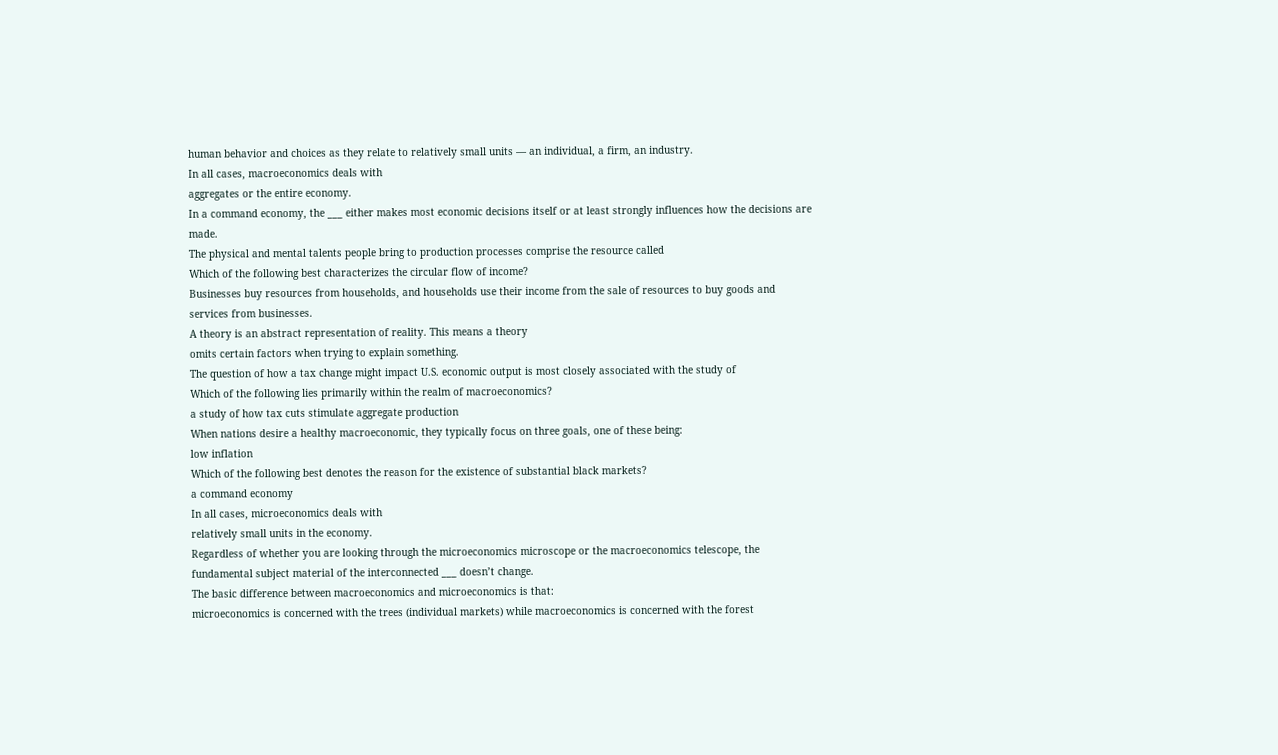human behavior and choices as they relate to relatively small units — an individual, a firm, an industry.
In all cases, macroeconomics deals with
aggregates or the entire economy.
In a command economy, the ___ either makes most economic decisions itself or at least strongly influences how the decisions are made.
The physical and mental talents people bring to production processes comprise the resource called
Which of the following best characterizes the circular flow of income?
Businesses buy resources from households, and households use their income from the sale of resources to buy goods and services from businesses.
A theory is an abstract representation of reality. This means a theory
omits certain factors when trying to explain something.
The question of how a tax change might impact U.S. economic output is most closely associated with the study of
Which of the following lies primarily within the realm of macroeconomics?
a study of how tax cuts stimulate aggregate production
When nations desire a healthy macroeconomic, they typically focus on three goals, one of these being:
low inflation
Which of the following best denotes the reason for the existence of substantial black markets?
a command economy
In all cases, microeconomics deals with
relatively small units in the economy.
Regardless of whether you are looking through the microeconomics microscope or the macroeconomics telescope, the fundamental subject material of the interconnected ___ doesn’t change.
The basic difference between macroeconomics and microeconomics is that:
microeconomics is concerned with the trees (individual markets) while macroeconomics is concerned with the forest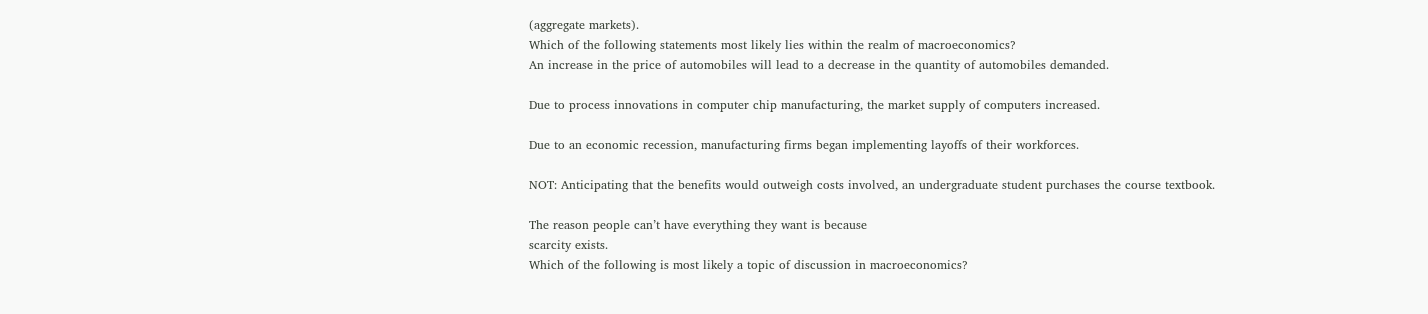(aggregate markets).
Which of the following statements most likely lies within the realm of macroeconomics?
An increase in the price of automobiles will lead to a decrease in the quantity of automobiles demanded.

Due to process innovations in computer chip manufacturing, the market supply of computers increased.

Due to an economic recession, manufacturing firms began implementing layoffs of their workforces.

NOT: Anticipating that the benefits would outweigh costs involved, an undergraduate student purchases the course textbook.

The reason people can’t have everything they want is because
scarcity exists.
Which of the following is most likely a topic of discussion in macroeconomics?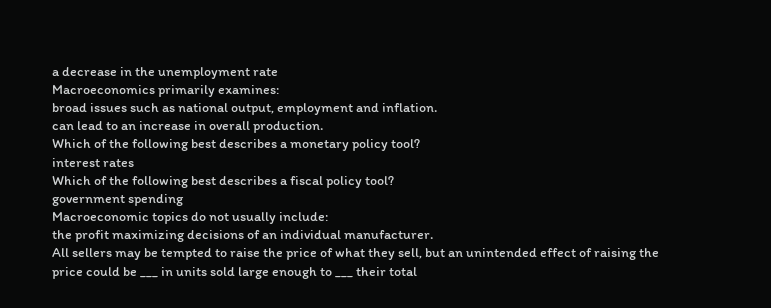a decrease in the unemployment rate
Macroeconomics primarily examines:
broad issues such as national output, employment and inflation.
can lead to an increase in overall production.
Which of the following best describes a monetary policy tool?
interest rates
Which of the following best describes a fiscal policy tool?
government spending
Macroeconomic topics do not usually include:
the profit maximizing decisions of an individual manufacturer.
All sellers may be tempted to raise the price of what they sell, but an unintended effect of raising the price could be ___ in units sold large enough to ___ their total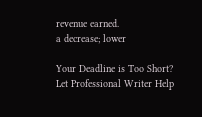revenue earned.
a decrease; lower

Your Deadline is Too Short?  Let Professional Writer Help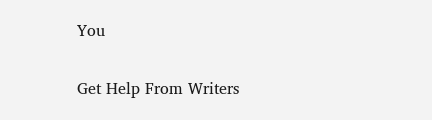You

Get Help From Writers